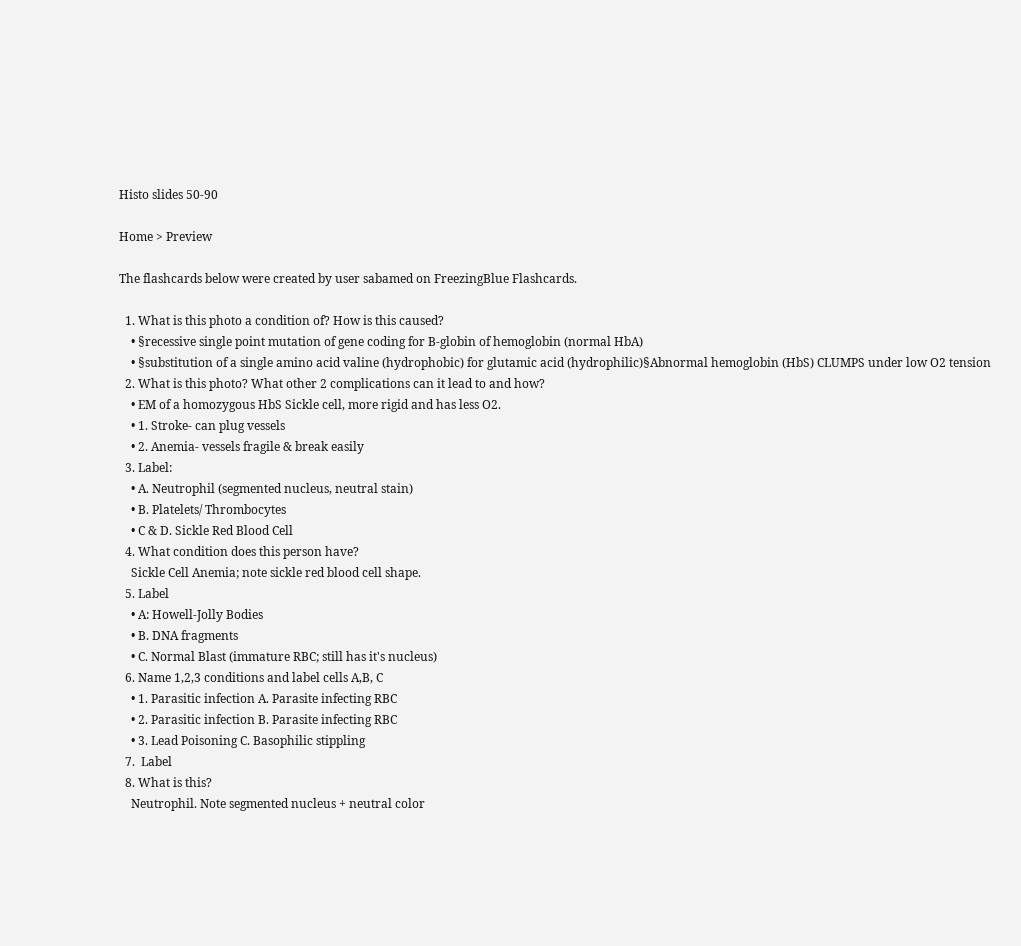Histo slides 50-90

Home > Preview

The flashcards below were created by user sabamed on FreezingBlue Flashcards.

  1. What is this photo a condition of? How is this caused?
    • §recessive single point mutation of gene coding for B-globin of hemoglobin (normal HbA)
    • §substitution of a single amino acid valine (hydrophobic) for glutamic acid (hydrophilic)§Abnormal hemoglobin (HbS) CLUMPS under low O2 tension
  2. What is this photo? What other 2 complications can it lead to and how?
    • EM of a homozygous HbS Sickle cell, more rigid and has less O2.
    • 1. Stroke- can plug vessels
    • 2. Anemia- vessels fragile & break easily
  3. Label:
    • A. Neutrophil (segmented nucleus, neutral stain)
    • B. Platelets/ Thrombocytes
    • C & D. Sickle Red Blood Cell
  4. What condition does this person have?
    Sickle Cell Anemia; note sickle red blood cell shape.
  5. Label
    • A: Howell-Jolly Bodies
    • B. DNA fragments
    • C. Normal Blast (immature RBC; still has it's nucleus)
  6. Name 1,2,3 conditions and label cells A,B, C
    • 1. Parasitic infection A. Parasite infecting RBC
    • 2. Parasitic infection B. Parasite infecting RBC
    • 3. Lead Poisoning C. Basophilic stippling
  7.  Label
  8. What is this?
    Neutrophil. Note segmented nucleus + neutral color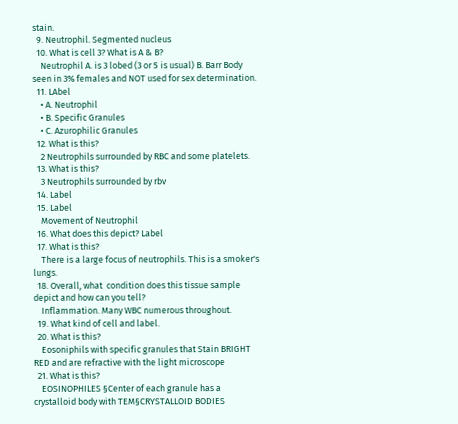stain.
  9. Neutrophil. Segmented nucleus
  10. What is cell 3? What is A & B?
    Neutrophil A. is 3 lobed (3 or 5 is usual) B. Barr Body seen in 3% females and NOT used for sex determination.
  11. LAbel
    • A. Neutrophil
    • B. Specific Granules
    • C. Azurophilic Granules
  12. What is this?
    2 Neutrophils surrounded by RBC and some platelets.
  13. What is this?
    3 Neutrophils surrounded by rbv
  14. Label
  15. Label
    Movement of Neutrophil
  16. What does this depict? Label
  17. What is this?
    There is a large focus of neutrophils. This is a smoker's lungs.
  18. Overall, what  condition does this tissue sample depict and how can you tell?
    Inflammation. Many WBC numerous throughout.
  19. What kind of cell and label.
  20. What is this?
    Eosoniphils with specific granules that Stain BRIGHT RED and are refractive with the light microscope
  21. What is this?
    EOSINOPHILES §Center of each granule has a crystalloid body with TEM§CRYSTALLOID BODIES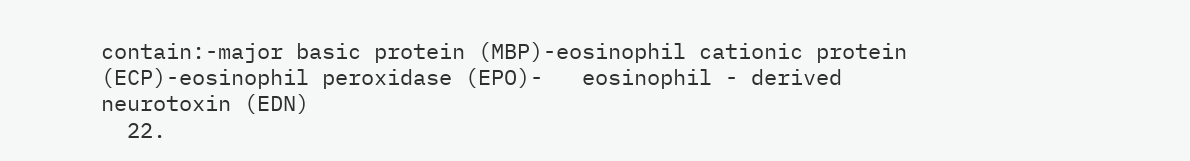contain:-major basic protein (MBP)-eosinophil cationic protein (ECP)-eosinophil peroxidase (EPO)-   eosinophil - derived neurotoxin (EDN)
  22.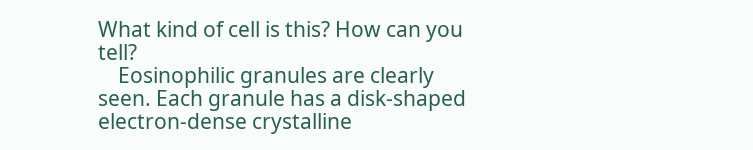What kind of cell is this? How can you tell?
    Eosinophilic granules are clearly seen. Each granule has a disk-shaped electron-dense crystalline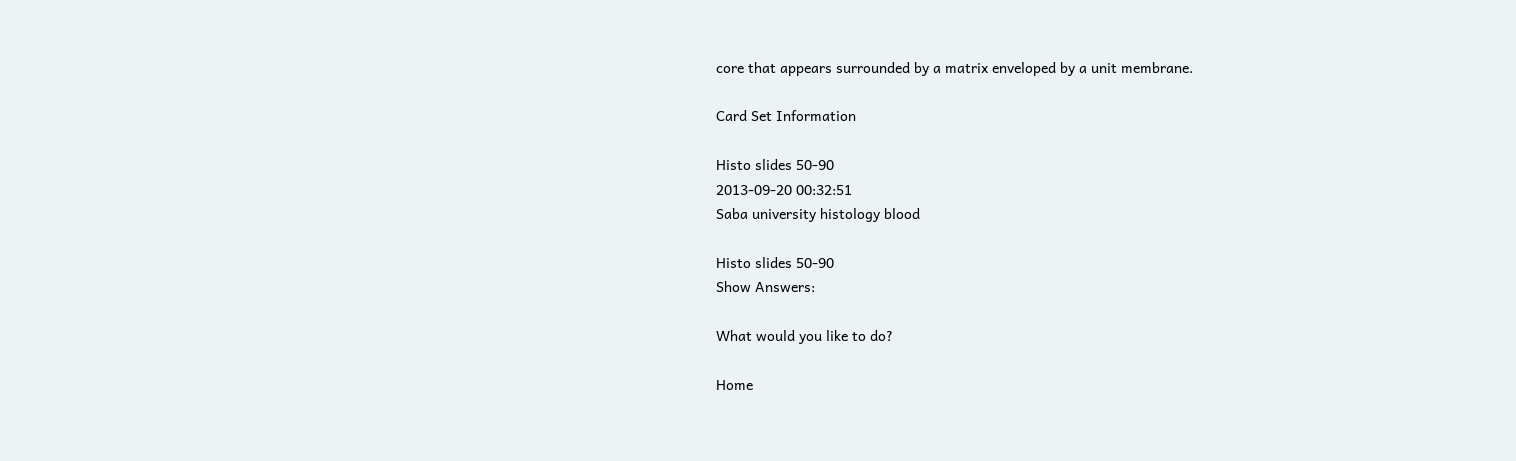core that appears surrounded by a matrix enveloped by a unit membrane.

Card Set Information

Histo slides 50-90
2013-09-20 00:32:51
Saba university histology blood

Histo slides 50-90
Show Answers:

What would you like to do?

Home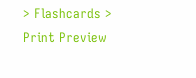> Flashcards > Print Preview